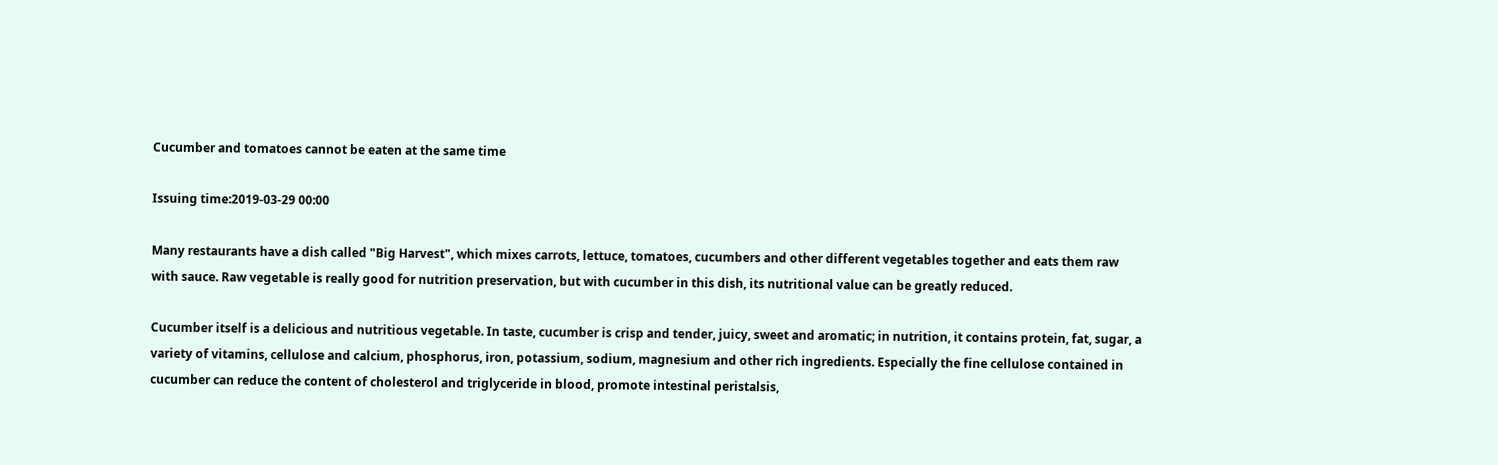Cucumber and tomatoes cannot be eaten at the same time

Issuing time:2019-03-29 00:00

Many restaurants have a dish called "Big Harvest", which mixes carrots, lettuce, tomatoes, cucumbers and other different vegetables together and eats them raw with sauce. Raw vegetable is really good for nutrition preservation, but with cucumber in this dish, its nutritional value can be greatly reduced.

Cucumber itself is a delicious and nutritious vegetable. In taste, cucumber is crisp and tender, juicy, sweet and aromatic; in nutrition, it contains protein, fat, sugar, a variety of vitamins, cellulose and calcium, phosphorus, iron, potassium, sodium, magnesium and other rich ingredients. Especially the fine cellulose contained in cucumber can reduce the content of cholesterol and triglyceride in blood, promote intestinal peristalsis,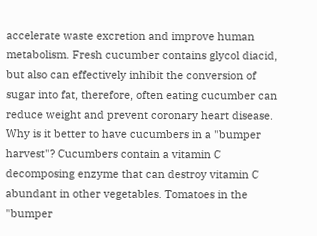accelerate waste excretion and improve human metabolism. Fresh cucumber contains glycol diacid, but also can effectively inhibit the conversion of sugar into fat, therefore, often eating cucumber can reduce weight and prevent coronary heart disease. Why is it better to have cucumbers in a "bumper harvest"? Cucumbers contain a vitamin C decomposing enzyme that can destroy vitamin C abundant in other vegetables. Tomatoes in the "bumper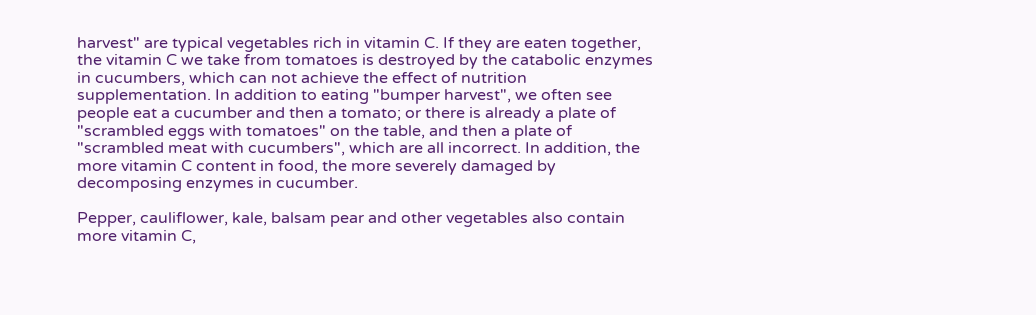harvest" are typical vegetables rich in vitamin C. If they are eaten together, the vitamin C we take from tomatoes is destroyed by the catabolic enzymes in cucumbers, which can not achieve the effect of nutrition supplementation. In addition to eating "bumper harvest", we often see people eat a cucumber and then a tomato; or there is already a plate of "scrambled eggs with tomatoes" on the table, and then a plate of "scrambled meat with cucumbers", which are all incorrect. In addition, the more vitamin C content in food, the more severely damaged by decomposing enzymes in cucumber.

Pepper, cauliflower, kale, balsam pear and other vegetables also contain more vitamin C,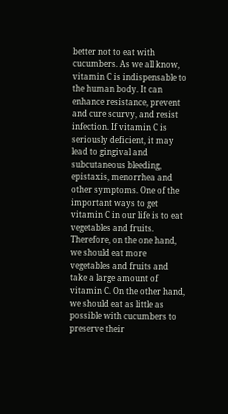better not to eat with cucumbers. As we all know, vitamin C is indispensable to the human body. It can enhance resistance, prevent and cure scurvy, and resist infection. If vitamin C is seriously deficient, it may lead to gingival and subcutaneous bleeding, epistaxis, menorrhea and other symptoms. One of the important ways to get vitamin C in our life is to eat vegetables and fruits. Therefore, on the one hand, we should eat more vegetables and fruits and take a large amount of vitamin C. On the other hand, we should eat as little as possible with cucumbers to preserve their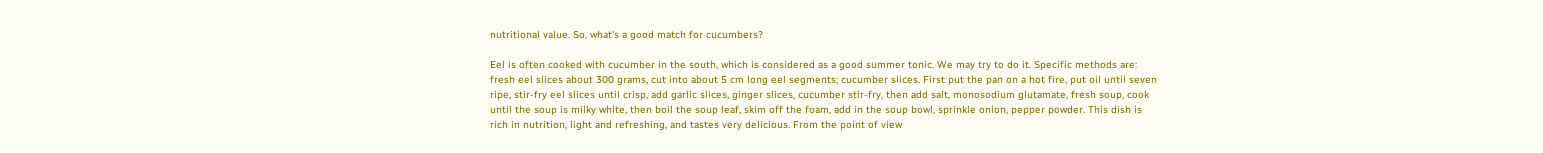nutritional value. So, what's a good match for cucumbers?

Eel is often cooked with cucumber in the south, which is considered as a good summer tonic. We may try to do it. Specific methods are: fresh eel slices about 300 grams, cut into about 5 cm long eel segments; cucumber slices. First put the pan on a hot fire, put oil until seven ripe, stir-fry eel slices until crisp, add garlic slices, ginger slices, cucumber stir-fry, then add salt, monosodium glutamate, fresh soup, cook until the soup is milky white, then boil the soup leaf, skim off the foam, add in the soup bowl, sprinkle onion, pepper powder. This dish is rich in nutrition, light and refreshing, and tastes very delicious. From the point of view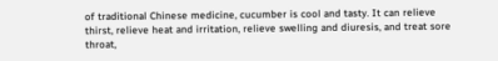of traditional Chinese medicine, cucumber is cool and tasty. It can relieve thirst, relieve heat and irritation, relieve swelling and diuresis, and treat sore throat,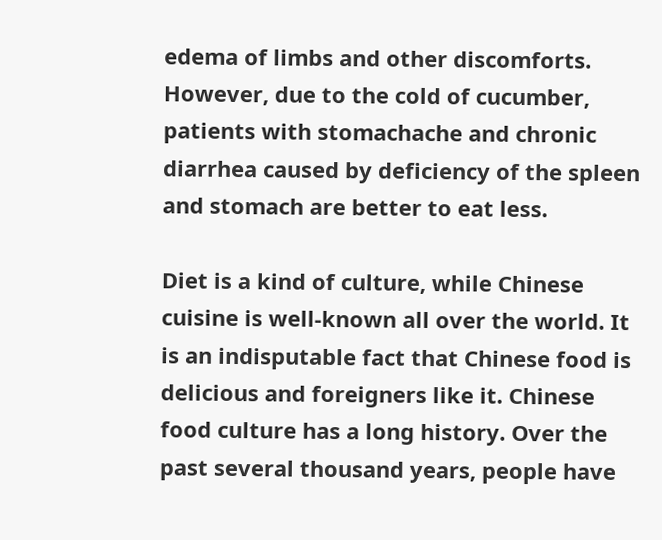edema of limbs and other discomforts. However, due to the cold of cucumber, patients with stomachache and chronic diarrhea caused by deficiency of the spleen and stomach are better to eat less.

Diet is a kind of culture, while Chinese cuisine is well-known all over the world. It is an indisputable fact that Chinese food is delicious and foreigners like it. Chinese food culture has a long history. Over the past several thousand years, people have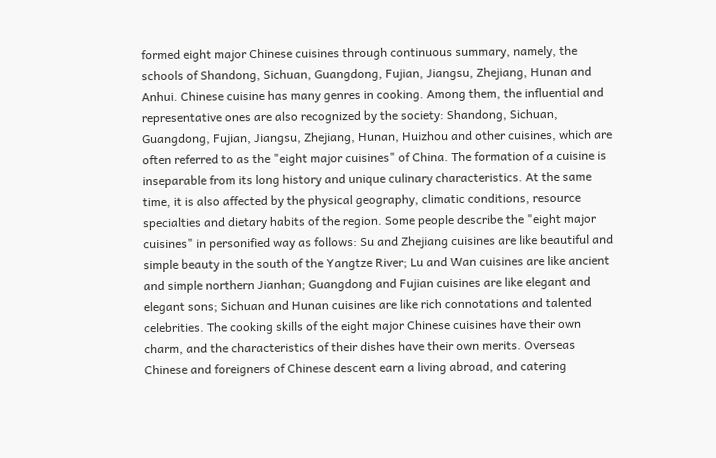formed eight major Chinese cuisines through continuous summary, namely, the schools of Shandong, Sichuan, Guangdong, Fujian, Jiangsu, Zhejiang, Hunan and Anhui. Chinese cuisine has many genres in cooking. Among them, the influential and representative ones are also recognized by the society: Shandong, Sichuan, Guangdong, Fujian, Jiangsu, Zhejiang, Hunan, Huizhou and other cuisines, which are often referred to as the "eight major cuisines" of China. The formation of a cuisine is inseparable from its long history and unique culinary characteristics. At the same time, it is also affected by the physical geography, climatic conditions, resource specialties and dietary habits of the region. Some people describe the "eight major cuisines" in personified way as follows: Su and Zhejiang cuisines are like beautiful and simple beauty in the south of the Yangtze River; Lu and Wan cuisines are like ancient and simple northern Jianhan; Guangdong and Fujian cuisines are like elegant and elegant sons; Sichuan and Hunan cuisines are like rich connotations and talented celebrities. The cooking skills of the eight major Chinese cuisines have their own charm, and the characteristics of their dishes have their own merits. Overseas Chinese and foreigners of Chinese descent earn a living abroad, and catering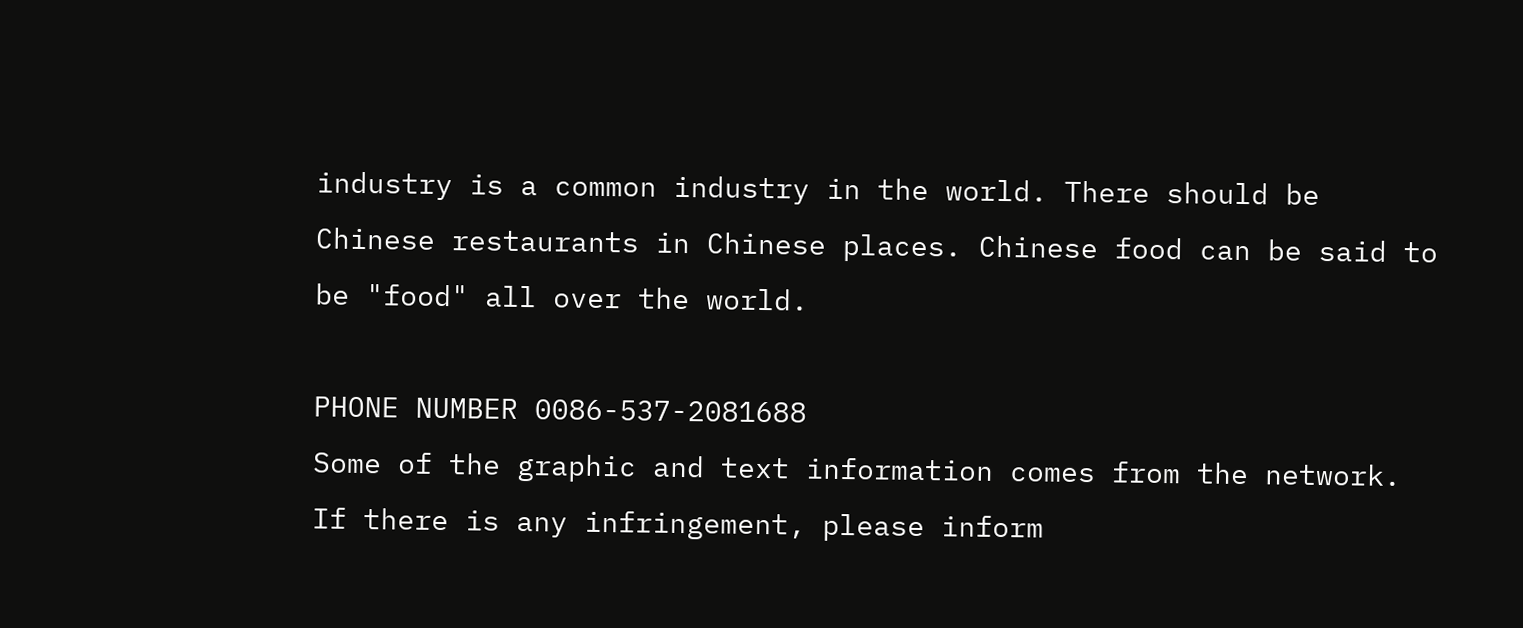industry is a common industry in the world. There should be Chinese restaurants in Chinese places. Chinese food can be said to be "food" all over the world.

PHONE NUMBER 0086-537-2081688
Some of the graphic and text information comes from the network. If there is any infringement, please inform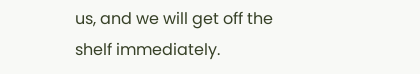us, and we will get off the shelf immediately.